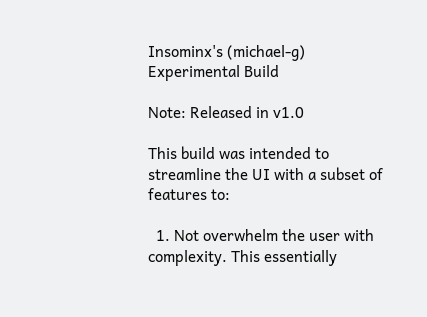Insominx's (michael-g) Experimental Build

Note: Released in v1.0

This build was intended to streamline the UI with a subset of features to:

  1. Not overwhelm the user with complexity. This essentially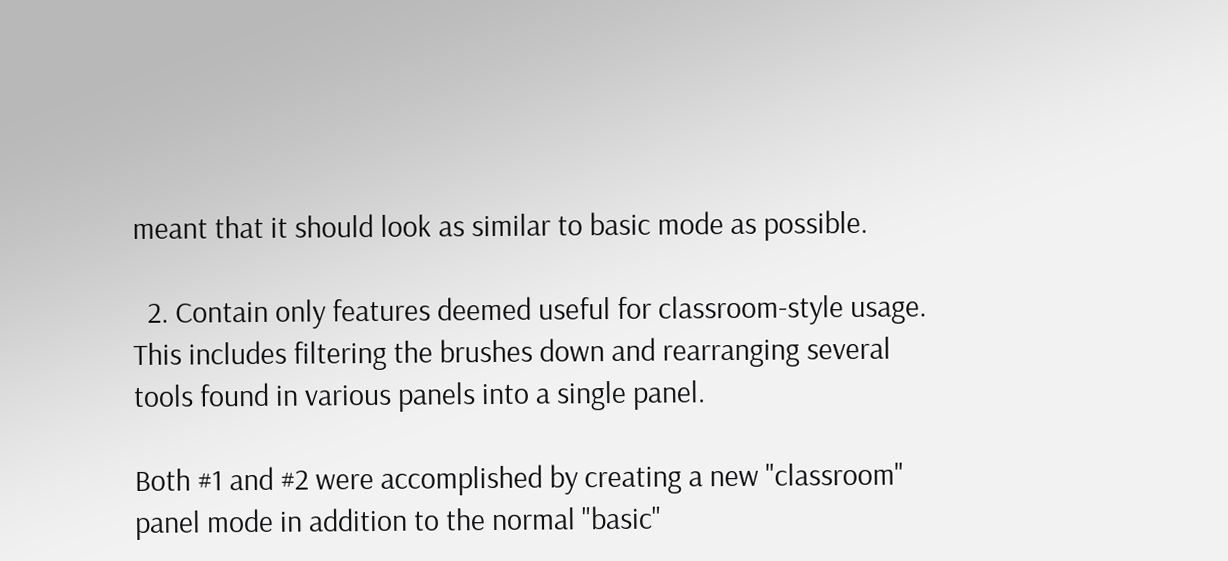meant that it should look as similar to basic mode as possible.

  2. Contain only features deemed useful for classroom-style usage. This includes filtering the brushes down and rearranging several tools found in various panels into a single panel.

Both #1 and #2 were accomplished by creating a new "classroom" panel mode in addition to the normal "basic"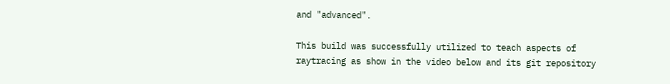and "advanced".

This build was successfully utilized to teach aspects of raytracing as show in the video below and its git repository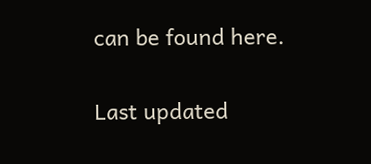can be found here.

Last updated